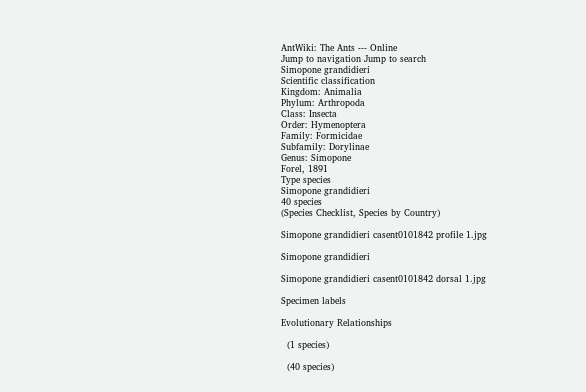AntWiki: The Ants --- Online
Jump to navigation Jump to search
Simopone grandidieri
Scientific classification
Kingdom: Animalia
Phylum: Arthropoda
Class: Insecta
Order: Hymenoptera
Family: Formicidae
Subfamily: Dorylinae
Genus: Simopone
Forel, 1891
Type species
Simopone grandidieri
40 species
(Species Checklist, Species by Country)

Simopone grandidieri casent0101842 profile 1.jpg

Simopone grandidieri

Simopone grandidieri casent0101842 dorsal 1.jpg

Specimen labels

Evolutionary Relationships

  (1 species)

  (40 species)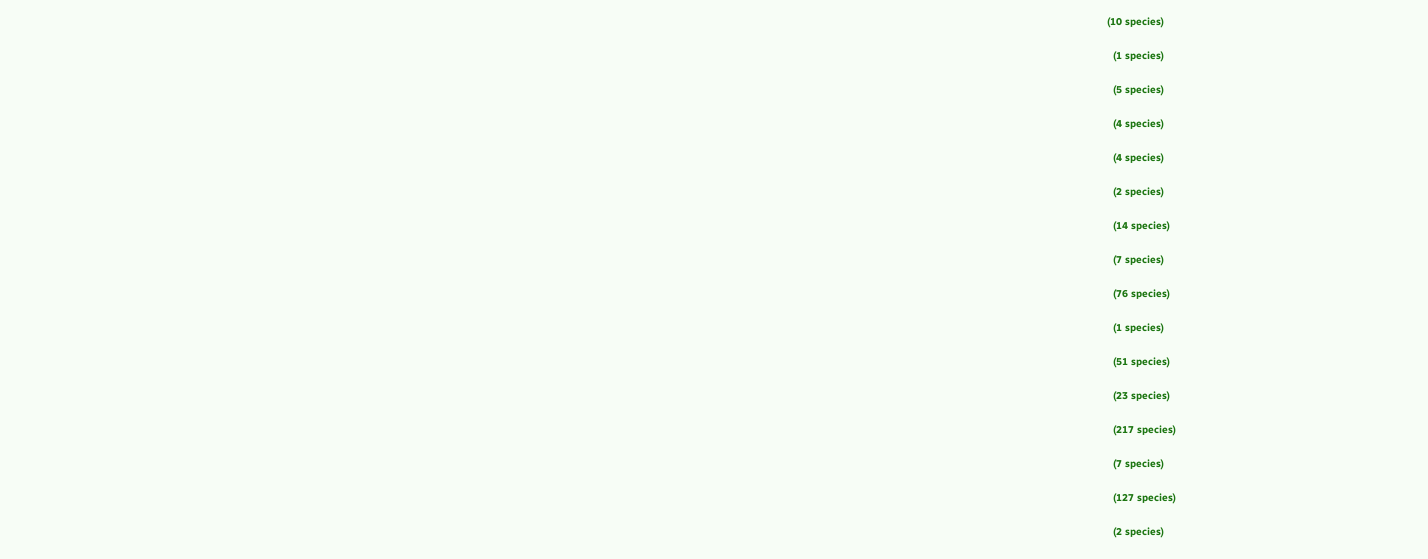(10 species)

  (1 species)

  (5 species)

  (4 species)

  (4 species)

  (2 species)

  (14 species)

  (7 species)

  (76 species)

  (1 species)

  (51 species)

  (23 species)

  (217 species)

  (7 species)

  (127 species)

  (2 species)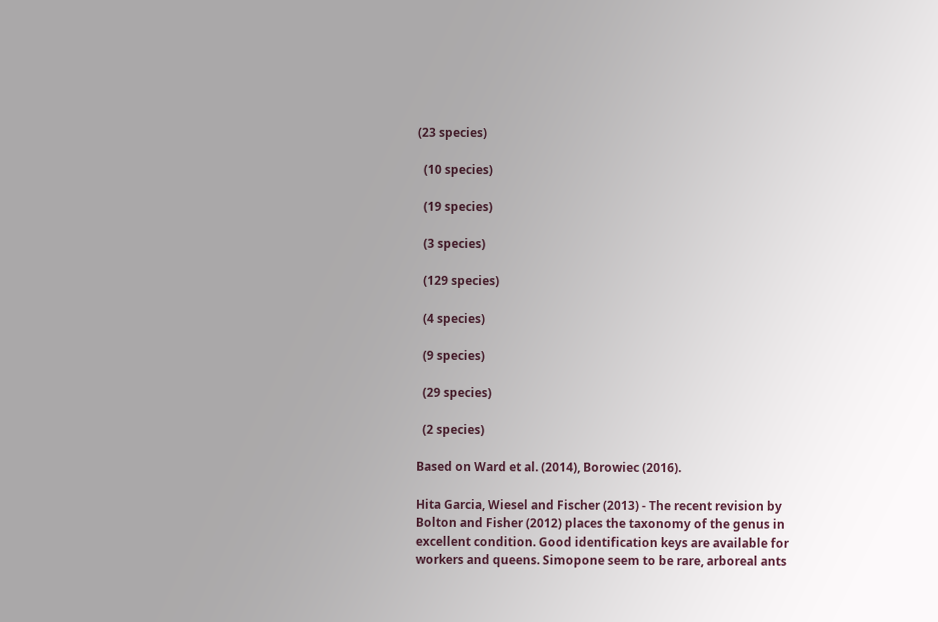(23 species)

  (10 species)

  (19 species)

  (3 species)

  (129 species)

  (4 species)

  (9 species)

  (29 species)

  (2 species)

Based on Ward et al. (2014), Borowiec (2016).

Hita Garcia, Wiesel and Fischer (2013) - The recent revision by Bolton and Fisher (2012) places the taxonomy of the genus in excellent condition. Good identification keys are available for workers and queens. Simopone seem to be rare, arboreal ants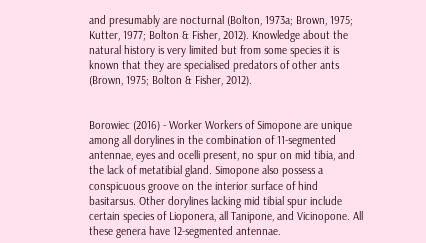and presumably are nocturnal (Bolton, 1973a; Brown, 1975; Kutter, 1977; Bolton & Fisher, 2012). Knowledge about the natural history is very limited but from some species it is known that they are specialised predators of other ants (Brown, 1975; Bolton & Fisher, 2012).


Borowiec (2016) - Worker Workers of Simopone are unique among all dorylines in the combination of 11-segmented antennae, eyes and ocelli present, no spur on mid tibia, and the lack of metatibial gland. Simopone also possess a conspicuous groove on the interior surface of hind basitarsus. Other dorylines lacking mid tibial spur include certain species of Lioponera, all Tanipone, and Vicinopone. All these genera have 12-segmented antennae.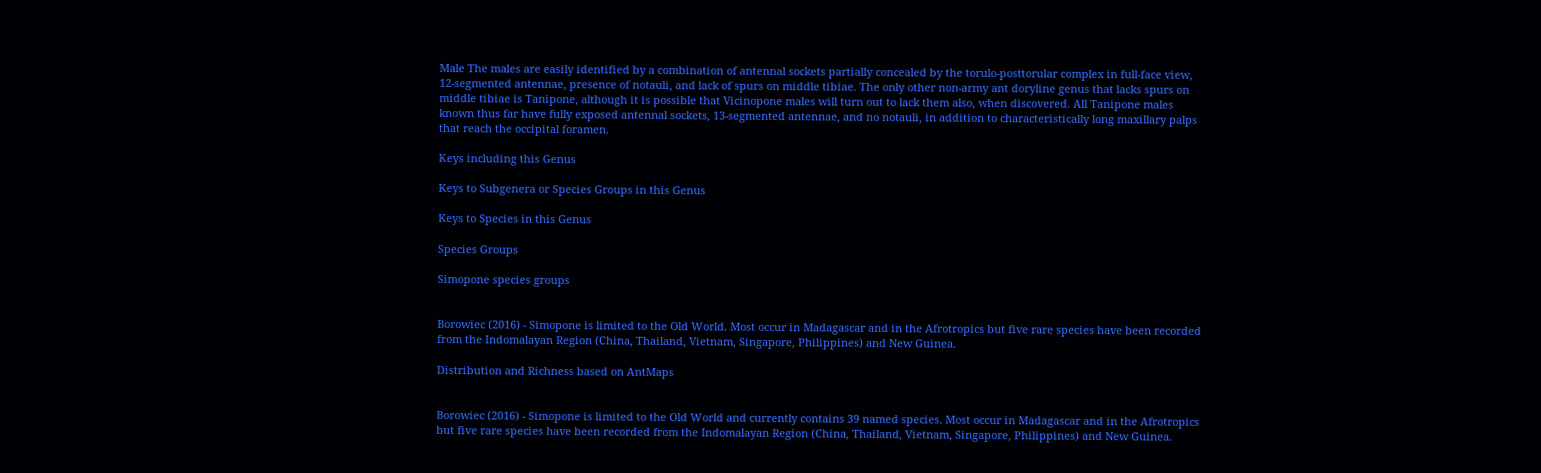Male The males are easily identified by a combination of antennal sockets partially concealed by the torulo-posttorular complex in full-face view, 12-segmented antennae, presence of notauli, and lack of spurs on middle tibiae. The only other non-army ant doryline genus that lacks spurs on middle tibiae is Tanipone, although it is possible that Vicinopone males will turn out to lack them also, when discovered. All Tanipone males known thus far have fully exposed antennal sockets, 13-segmented antennae, and no notauli, in addition to characteristically long maxillary palps that reach the occipital foramen.

Keys including this Genus

Keys to Subgenera or Species Groups in this Genus

Keys to Species in this Genus

Species Groups

Simopone species groups


Borowiec (2016) - Simopone is limited to the Old World. Most occur in Madagascar and in the Afrotropics but five rare species have been recorded from the Indomalayan Region (China, Thailand, Vietnam, Singapore, Philippines) and New Guinea.

Distribution and Richness based on AntMaps


Borowiec (2016) - Simopone is limited to the Old World and currently contains 39 named species. Most occur in Madagascar and in the Afrotropics but five rare species have been recorded from the Indomalayan Region (China, Thailand, Vietnam, Singapore, Philippines) and New Guinea.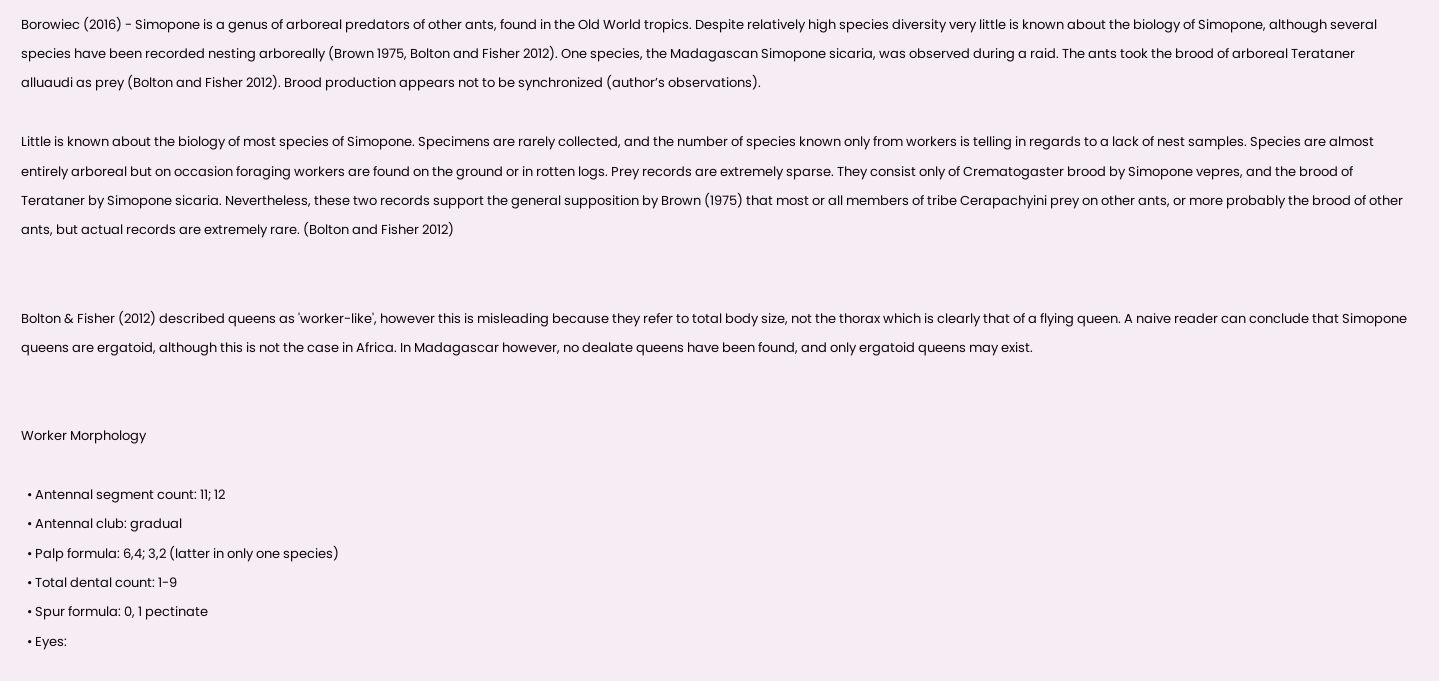Borowiec (2016) - Simopone is a genus of arboreal predators of other ants, found in the Old World tropics. Despite relatively high species diversity very little is known about the biology of Simopone, although several species have been recorded nesting arboreally (Brown 1975, Bolton and Fisher 2012). One species, the Madagascan Simopone sicaria, was observed during a raid. The ants took the brood of arboreal Terataner alluaudi as prey (Bolton and Fisher 2012). Brood production appears not to be synchronized (author’s observations).

Little is known about the biology of most species of Simopone. Specimens are rarely collected, and the number of species known only from workers is telling in regards to a lack of nest samples. Species are almost entirely arboreal but on occasion foraging workers are found on the ground or in rotten logs. Prey records are extremely sparse. They consist only of Crematogaster brood by Simopone vepres, and the brood of Terataner by Simopone sicaria. Nevertheless, these two records support the general supposition by Brown (1975) that most or all members of tribe Cerapachyini prey on other ants, or more probably the brood of other ants, but actual records are extremely rare. (Bolton and Fisher 2012)


Bolton & Fisher (2012) described queens as 'worker-like', however this is misleading because they refer to total body size, not the thorax which is clearly that of a flying queen. A naive reader can conclude that Simopone queens are ergatoid, although this is not the case in Africa. In Madagascar however, no dealate queens have been found, and only ergatoid queens may exist.


Worker Morphology

  • Antennal segment count: 11; 12
  • Antennal club: gradual
  • Palp formula: 6,4; 3,2 (latter in only one species)
  • Total dental count: 1-9
  • Spur formula: 0, 1 pectinate
  • Eyes: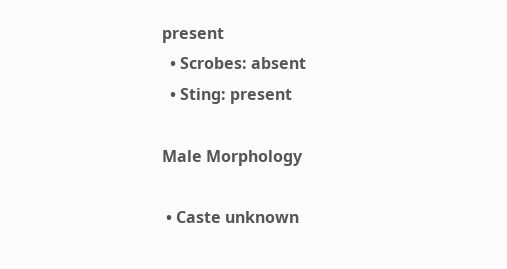present
  • Scrobes: absent
  • Sting: present

Male Morphology

 • Caste unknown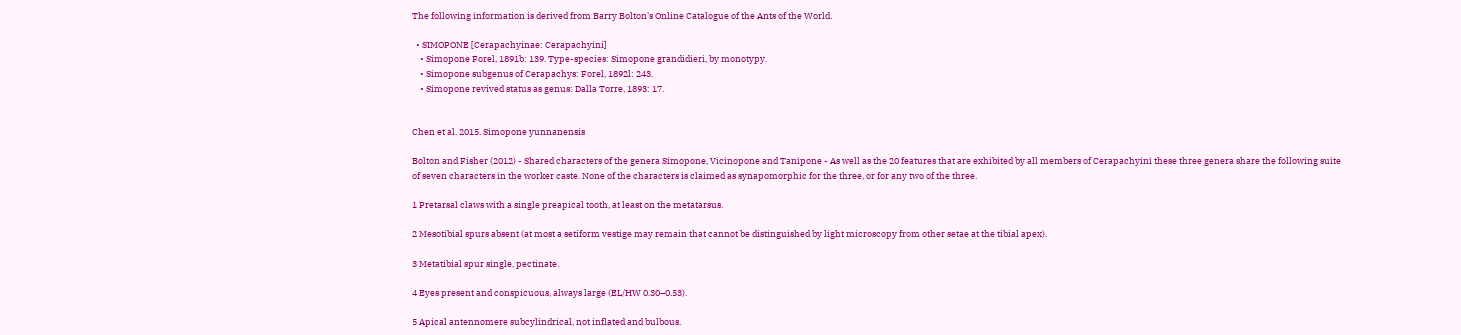The following information is derived from Barry Bolton's Online Catalogue of the Ants of the World.

  • SIMOPONE [Cerapachyinae: Cerapachyini]
    • Simopone Forel, 1891b: 139. Type-species: Simopone grandidieri, by monotypy.
    • Simopone subgenus of Cerapachys: Forel, 1892l: 243.
    • Simopone revived status as genus: Dalla Torre, 1893: 17.


Chen et al. 2015. Simopone yunnanensis

Bolton and Fisher (2012) - Shared characters of the genera Simopone, Vicinopone and Tanipone - As well as the 20 features that are exhibited by all members of Cerapachyini these three genera share the following suite of seven characters in the worker caste. None of the characters is claimed as synapomorphic for the three, or for any two of the three.

1 Pretarsal claws with a single preapical tooth, at least on the metatarsus.

2 Mesotibial spurs absent (at most a setiform vestige may remain that cannot be distinguished by light microscopy from other setae at the tibial apex).

3 Metatibial spur single, pectinate.

4 Eyes present and conspicuous, always large (EL/HW 0.30–0.53).

5 Apical antennomere subcylindrical, not inflated and bulbous.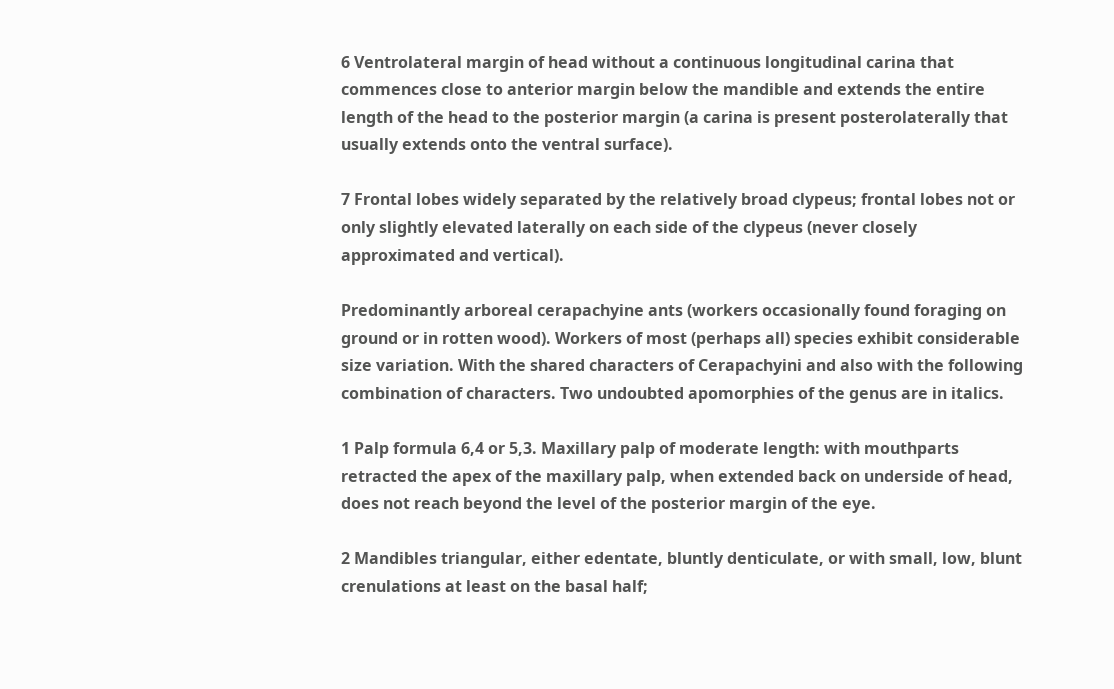6 Ventrolateral margin of head without a continuous longitudinal carina that commences close to anterior margin below the mandible and extends the entire length of the head to the posterior margin (a carina is present posterolaterally that usually extends onto the ventral surface).

7 Frontal lobes widely separated by the relatively broad clypeus; frontal lobes not or only slightly elevated laterally on each side of the clypeus (never closely approximated and vertical).

Predominantly arboreal cerapachyine ants (workers occasionally found foraging on ground or in rotten wood). Workers of most (perhaps all) species exhibit considerable size variation. With the shared characters of Cerapachyini and also with the following combination of characters. Two undoubted apomorphies of the genus are in italics.

1 Palp formula 6,4 or 5,3. Maxillary palp of moderate length: with mouthparts retracted the apex of the maxillary palp, when extended back on underside of head, does not reach beyond the level of the posterior margin of the eye.

2 Mandibles triangular, either edentate, bluntly denticulate, or with small, low, blunt crenulations at least on the basal half;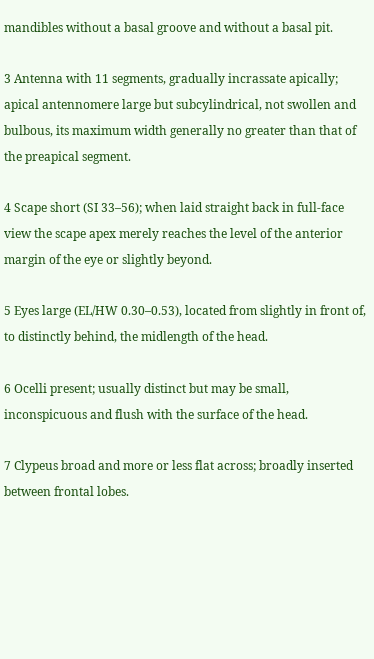mandibles without a basal groove and without a basal pit.

3 Antenna with 11 segments, gradually incrassate apically; apical antennomere large but subcylindrical, not swollen and bulbous, its maximum width generally no greater than that of the preapical segment.

4 Scape short (SI 33–56); when laid straight back in full-face view the scape apex merely reaches the level of the anterior margin of the eye or slightly beyond.

5 Eyes large (EL/HW 0.30–0.53), located from slightly in front of, to distinctly behind, the midlength of the head.

6 Ocelli present; usually distinct but may be small, inconspicuous and flush with the surface of the head.

7 Clypeus broad and more or less flat across; broadly inserted between frontal lobes.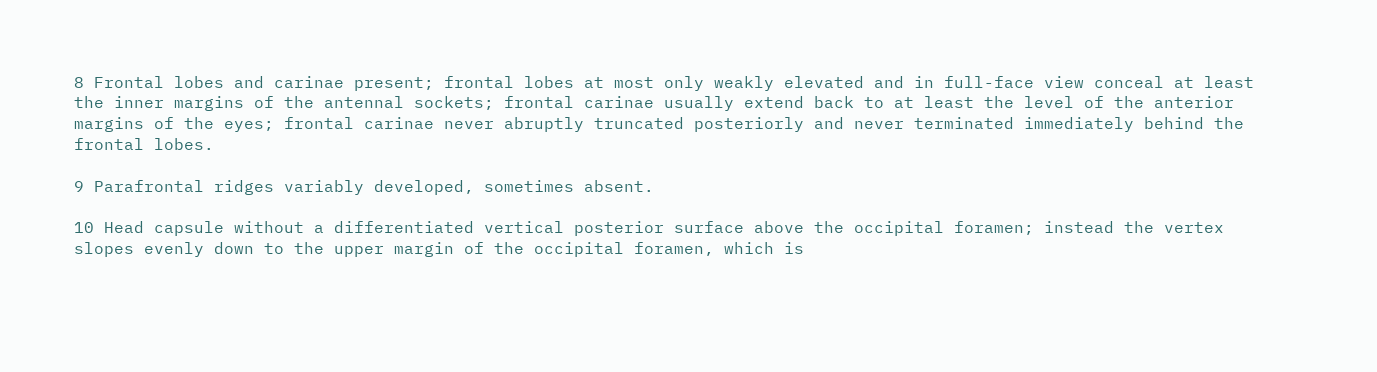8 Frontal lobes and carinae present; frontal lobes at most only weakly elevated and in full-face view conceal at least the inner margins of the antennal sockets; frontal carinae usually extend back to at least the level of the anterior margins of the eyes; frontal carinae never abruptly truncated posteriorly and never terminated immediately behind the frontal lobes.

9 Parafrontal ridges variably developed, sometimes absent.

10 Head capsule without a differentiated vertical posterior surface above the occipital foramen; instead the vertex slopes evenly down to the upper margin of the occipital foramen, which is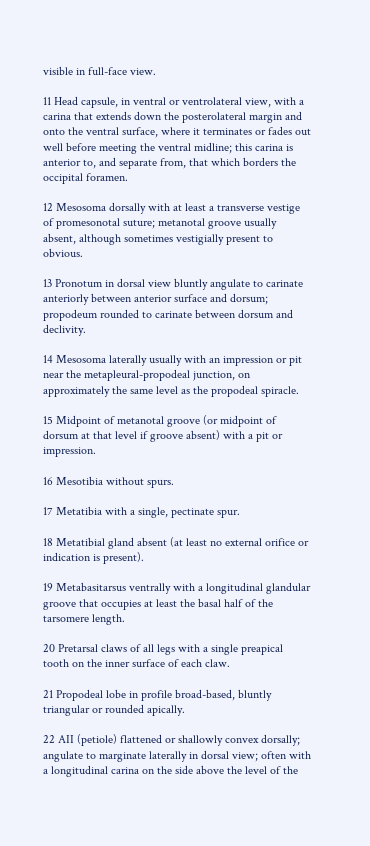visible in full-face view.

11 Head capsule, in ventral or ventrolateral view, with a carina that extends down the posterolateral margin and onto the ventral surface, where it terminates or fades out well before meeting the ventral midline; this carina is anterior to, and separate from, that which borders the occipital foramen.

12 Mesosoma dorsally with at least a transverse vestige of promesonotal suture; metanotal groove usually absent, although sometimes vestigially present to obvious.

13 Pronotum in dorsal view bluntly angulate to carinate anteriorly between anterior surface and dorsum; propodeum rounded to carinate between dorsum and declivity.

14 Mesosoma laterally usually with an impression or pit near the metapleural-propodeal junction, on approximately the same level as the propodeal spiracle.

15 Midpoint of metanotal groove (or midpoint of dorsum at that level if groove absent) with a pit or impression.

16 Mesotibia without spurs.

17 Metatibia with a single, pectinate spur.

18 Metatibial gland absent (at least no external orifice or indication is present).

19 Metabasitarsus ventrally with a longitudinal glandular groove that occupies at least the basal half of the tarsomere length.

20 Pretarsal claws of all legs with a single preapical tooth on the inner surface of each claw.

21 Propodeal lobe in profile broad-based, bluntly triangular or rounded apically.

22 AII (petiole) flattened or shallowly convex dorsally; angulate to marginate laterally in dorsal view; often with a longitudinal carina on the side above the level of the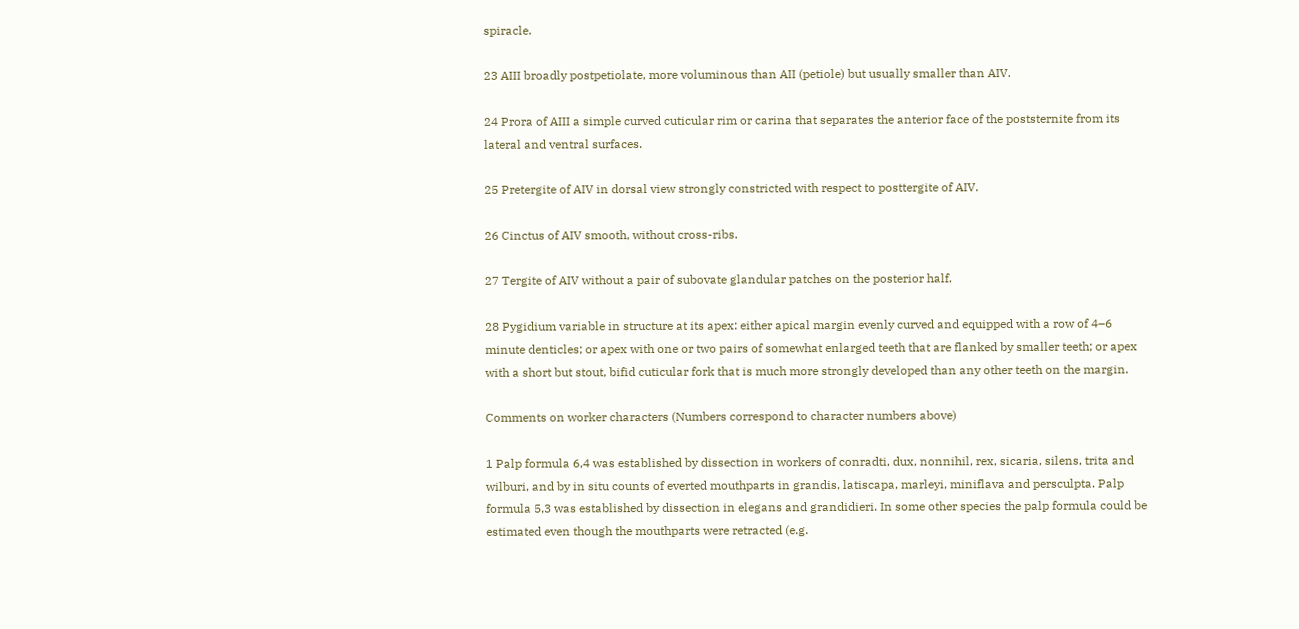spiracle.

23 AIII broadly postpetiolate, more voluminous than AII (petiole) but usually smaller than AIV.

24 Prora of AIII a simple curved cuticular rim or carina that separates the anterior face of the poststernite from its lateral and ventral surfaces.

25 Pretergite of AIV in dorsal view strongly constricted with respect to posttergite of AIV.

26 Cinctus of AIV smooth, without cross-ribs.

27 Tergite of AIV without a pair of subovate glandular patches on the posterior half.

28 Pygidium variable in structure at its apex: either apical margin evenly curved and equipped with a row of 4–6 minute denticles; or apex with one or two pairs of somewhat enlarged teeth that are flanked by smaller teeth; or apex with a short but stout, bifid cuticular fork that is much more strongly developed than any other teeth on the margin.

Comments on worker characters (Numbers correspond to character numbers above)

1 Palp formula 6,4 was established by dissection in workers of conradti, dux, nonnihil, rex, sicaria, silens, trita and wilburi, and by in situ counts of everted mouthparts in grandis, latiscapa, marleyi, miniflava and persculpta. Palp formula 5,3 was established by dissection in elegans and grandidieri. In some other species the palp formula could be estimated even though the mouthparts were retracted (e.g.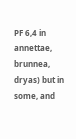PF 6,4 in annettae, brunnea, dryas) but in some, and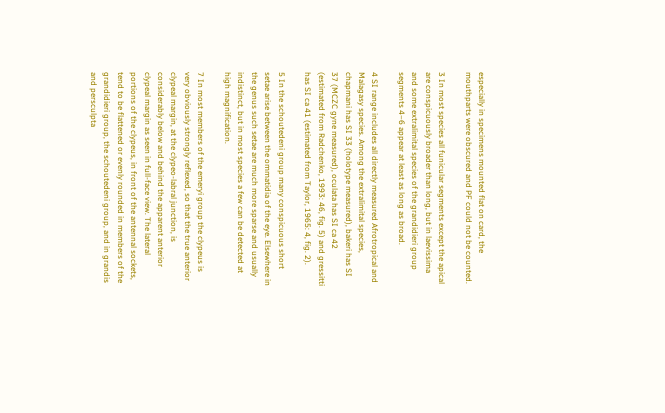especially in specimens mounted flat on card, the mouthparts were obscured and PF could not be counted.

3 In most species all funicular segments except the apical are conspicuously broader than long, but in laevissima and some extralimital species of the grandidieri group segments 4–6 appear at least as long as broad.

4 SI range includes all directly measured Afrotropical and Malagasy species. Among the extralimital species, chapmani has SI 33 (holotype measured), bakeri has SI 37 (MCZC gyne measured), oculata has SI ca 42 (estimated from Radchenko, 1993: 46, fig. 5) and gressitti has SI ca 41 (estimated from Taylor, 1965: 4, fig. 2).

5 In the schoutedeni group many conspicuous short setae arise between the ommatidia of the eye. Elsewhere in the genus such setae are much more sparse and usually indistinct, but in most species a few can be detected at high magnification.

7 In most members of the emeryi group the clypeus is very obviously strongly reflexed, so that the true anterior clypeal margin, at the clypeo-labral junction, is considerably below and behind the apparent anterior clypeal margin as seen in full-face view. The lateral portions of the clypeus, in front of the antennal sockets, tend to be flattened or evenly rounded in members of the grandidieri group, the schoutedeni group, and in grandis and persculpta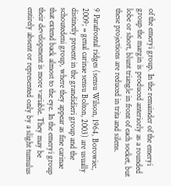of the emeryi group. In the remainder of the emeryi group the margin is produced anteriorly as a rounded lobe or short, blunt triangle in front of each socket, but these projections are reduced in trita and silens.

9 Parafrontal ridges (sensu Wilson, 1964, Borowiec, 2009; = genal carinae sensu Bolton, 2003) are usually distinctly present in the grandidieri group and the schoutedeni group, where they appear as fine carinae that extend back almost to the eye. In the emeryi group their development is more variable. They may be entirely absent or represented only by a slight tumulus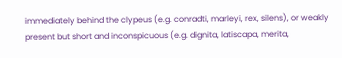immediately behind the clypeus (e.g. conradti, marleyi, rex, silens), or weakly present but short and inconspicuous (e.g. dignita, latiscapa, merita,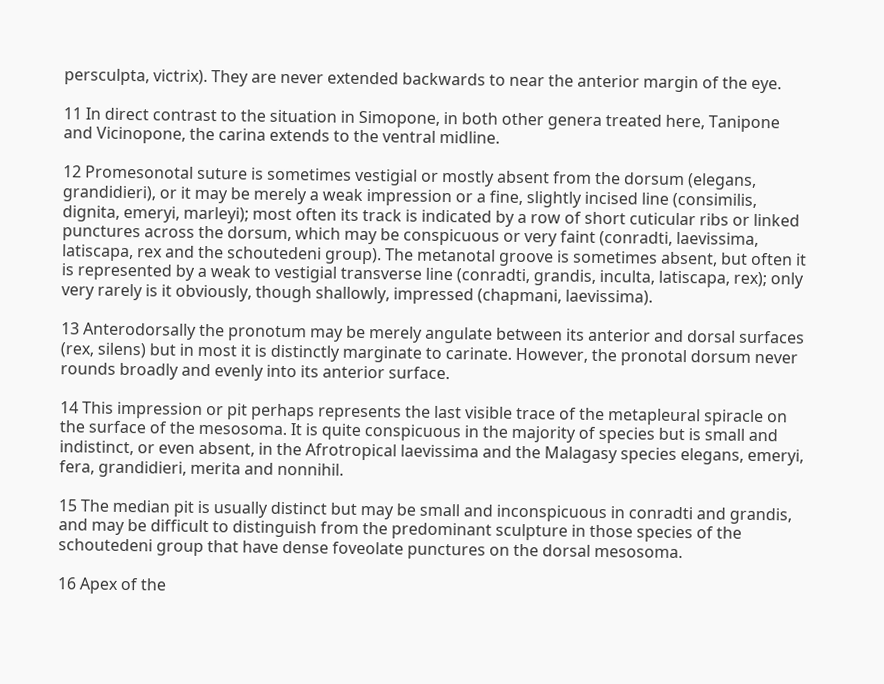persculpta, victrix). They are never extended backwards to near the anterior margin of the eye.

11 In direct contrast to the situation in Simopone, in both other genera treated here, Tanipone and Vicinopone, the carina extends to the ventral midline.

12 Promesonotal suture is sometimes vestigial or mostly absent from the dorsum (elegans, grandidieri), or it may be merely a weak impression or a fine, slightly incised line (consimilis, dignita, emeryi, marleyi); most often its track is indicated by a row of short cuticular ribs or linked punctures across the dorsum, which may be conspicuous or very faint (conradti, laevissima, latiscapa, rex and the schoutedeni group). The metanotal groove is sometimes absent, but often it is represented by a weak to vestigial transverse line (conradti, grandis, inculta, latiscapa, rex); only very rarely is it obviously, though shallowly, impressed (chapmani, laevissima).

13 Anterodorsally the pronotum may be merely angulate between its anterior and dorsal surfaces (rex, silens) but in most it is distinctly marginate to carinate. However, the pronotal dorsum never rounds broadly and evenly into its anterior surface.

14 This impression or pit perhaps represents the last visible trace of the metapleural spiracle on the surface of the mesosoma. It is quite conspicuous in the majority of species but is small and indistinct, or even absent, in the Afrotropical laevissima and the Malagasy species elegans, emeryi, fera, grandidieri, merita and nonnihil.

15 The median pit is usually distinct but may be small and inconspicuous in conradti and grandis, and may be difficult to distinguish from the predominant sculpture in those species of the schoutedeni group that have dense foveolate punctures on the dorsal mesosoma.

16 Apex of the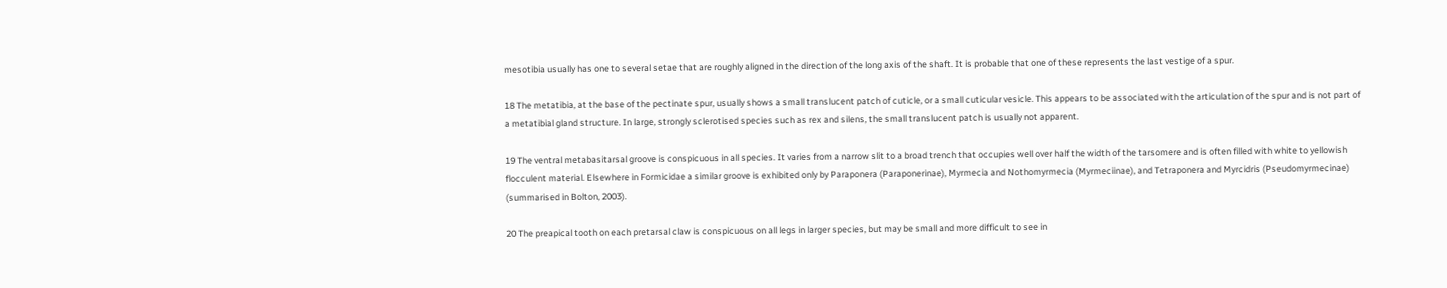mesotibia usually has one to several setae that are roughly aligned in the direction of the long axis of the shaft. It is probable that one of these represents the last vestige of a spur.

18 The metatibia, at the base of the pectinate spur, usually shows a small translucent patch of cuticle, or a small cuticular vesicle. This appears to be associated with the articulation of the spur and is not part of a metatibial gland structure. In large, strongly sclerotised species such as rex and silens, the small translucent patch is usually not apparent.

19 The ventral metabasitarsal groove is conspicuous in all species. It varies from a narrow slit to a broad trench that occupies well over half the width of the tarsomere and is often filled with white to yellowish flocculent material. Elsewhere in Formicidae a similar groove is exhibited only by Paraponera (Paraponerinae), Myrmecia and Nothomyrmecia (Myrmeciinae), and Tetraponera and Myrcidris (Pseudomyrmecinae) (summarised in Bolton, 2003).

20 The preapical tooth on each pretarsal claw is conspicuous on all legs in larger species, but may be small and more difficult to see in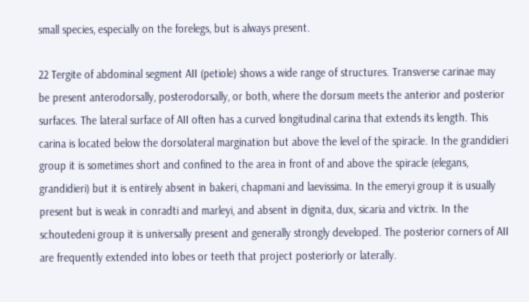small species, especially on the forelegs, but is always present.

22 Tergite of abdominal segment AII (petiole) shows a wide range of structures. Transverse carinae may be present anterodorsally, posterodorsally, or both, where the dorsum meets the anterior and posterior surfaces. The lateral surface of AII often has a curved longitudinal carina that extends its length. This carina is located below the dorsolateral margination but above the level of the spiracle. In the grandidieri group it is sometimes short and confined to the area in front of and above the spiracle (elegans, grandidieri) but it is entirely absent in bakeri, chapmani and laevissima. In the emeryi group it is usually present but is weak in conradti and marleyi, and absent in dignita, dux, sicaria and victrix. In the schoutedeni group it is universally present and generally strongly developed. The posterior corners of AII are frequently extended into lobes or teeth that project posteriorly or laterally.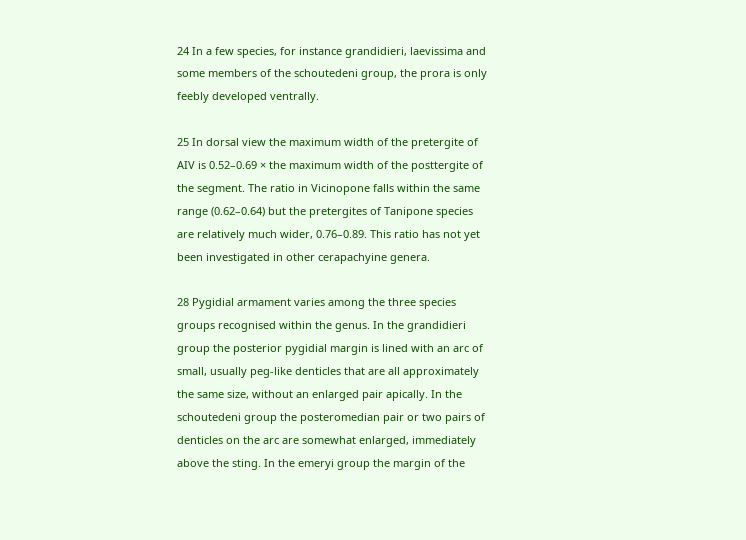24 In a few species, for instance grandidieri, laevissima and some members of the schoutedeni group, the prora is only feebly developed ventrally.

25 In dorsal view the maximum width of the pretergite of AIV is 0.52–0.69 × the maximum width of the posttergite of the segment. The ratio in Vicinopone falls within the same range (0.62–0.64) but the pretergites of Tanipone species are relatively much wider, 0.76–0.89. This ratio has not yet been investigated in other cerapachyine genera.

28 Pygidial armament varies among the three species groups recognised within the genus. In the grandidieri group the posterior pygidial margin is lined with an arc of small, usually peg-like denticles that are all approximately the same size, without an enlarged pair apically. In the schoutedeni group the posteromedian pair or two pairs of denticles on the arc are somewhat enlarged, immediately above the sting. In the emeryi group the margin of the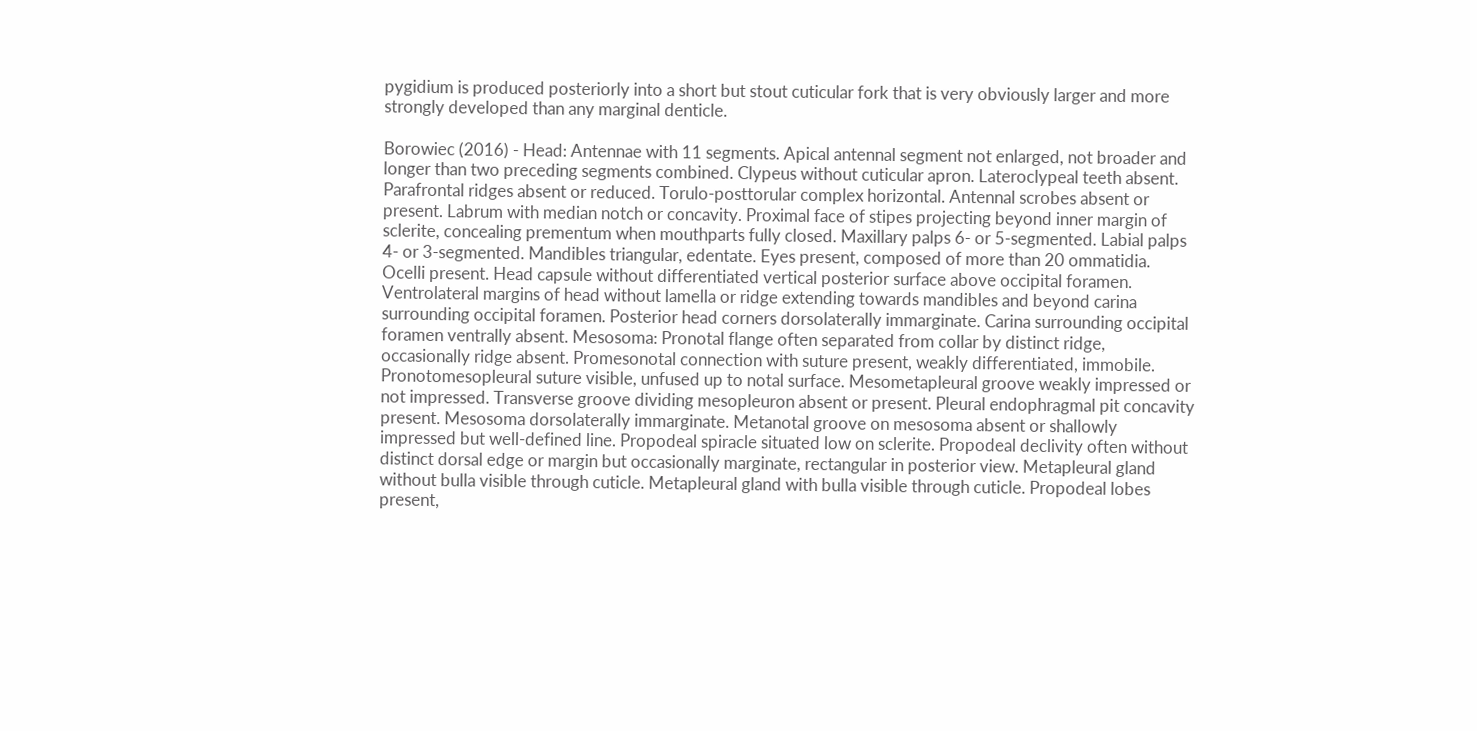pygidium is produced posteriorly into a short but stout cuticular fork that is very obviously larger and more strongly developed than any marginal denticle.

Borowiec (2016) - Head: Antennae with 11 segments. Apical antennal segment not enlarged, not broader and longer than two preceding segments combined. Clypeus without cuticular apron. Lateroclypeal teeth absent. Parafrontal ridges absent or reduced. Torulo-posttorular complex horizontal. Antennal scrobes absent or present. Labrum with median notch or concavity. Proximal face of stipes projecting beyond inner margin of sclerite, concealing prementum when mouthparts fully closed. Maxillary palps 6- or 5-segmented. Labial palps 4- or 3-segmented. Mandibles triangular, edentate. Eyes present, composed of more than 20 ommatidia. Ocelli present. Head capsule without differentiated vertical posterior surface above occipital foramen. Ventrolateral margins of head without lamella or ridge extending towards mandibles and beyond carina surrounding occipital foramen. Posterior head corners dorsolaterally immarginate. Carina surrounding occipital foramen ventrally absent. Mesosoma: Pronotal flange often separated from collar by distinct ridge, occasionally ridge absent. Promesonotal connection with suture present, weakly differentiated, immobile. Pronotomesopleural suture visible, unfused up to notal surface. Mesometapleural groove weakly impressed or not impressed. Transverse groove dividing mesopleuron absent or present. Pleural endophragmal pit concavity present. Mesosoma dorsolaterally immarginate. Metanotal groove on mesosoma absent or shallowly impressed but well-defined line. Propodeal spiracle situated low on sclerite. Propodeal declivity often without distinct dorsal edge or margin but occasionally marginate, rectangular in posterior view. Metapleural gland without bulla visible through cuticle. Metapleural gland with bulla visible through cuticle. Propodeal lobes present,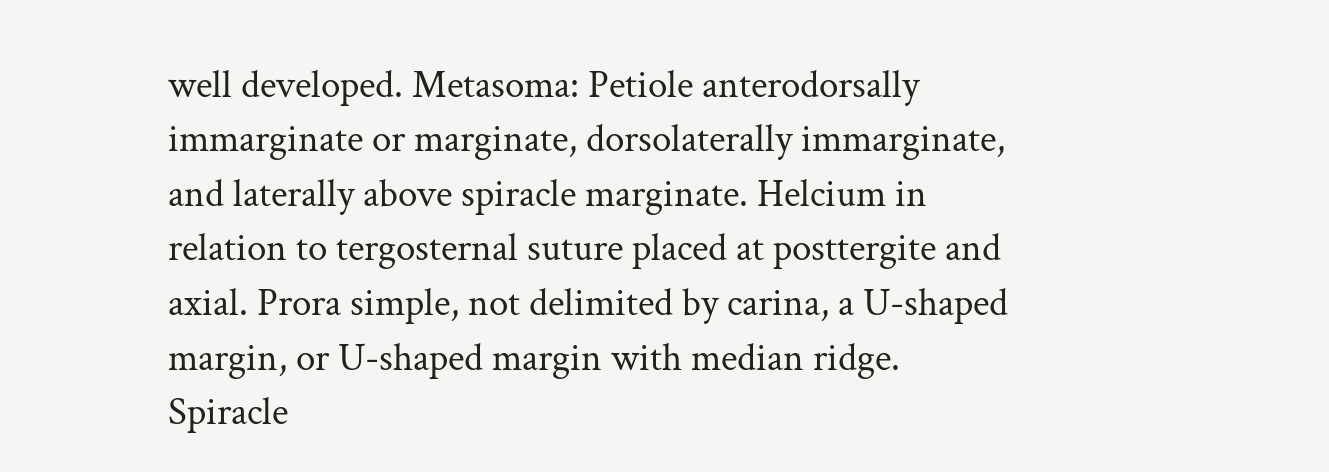well developed. Metasoma: Petiole anterodorsally immarginate or marginate, dorsolaterally immarginate, and laterally above spiracle marginate. Helcium in relation to tergosternal suture placed at posttergite and axial. Prora simple, not delimited by carina, a U-shaped margin, or U-shaped margin with median ridge. Spiracle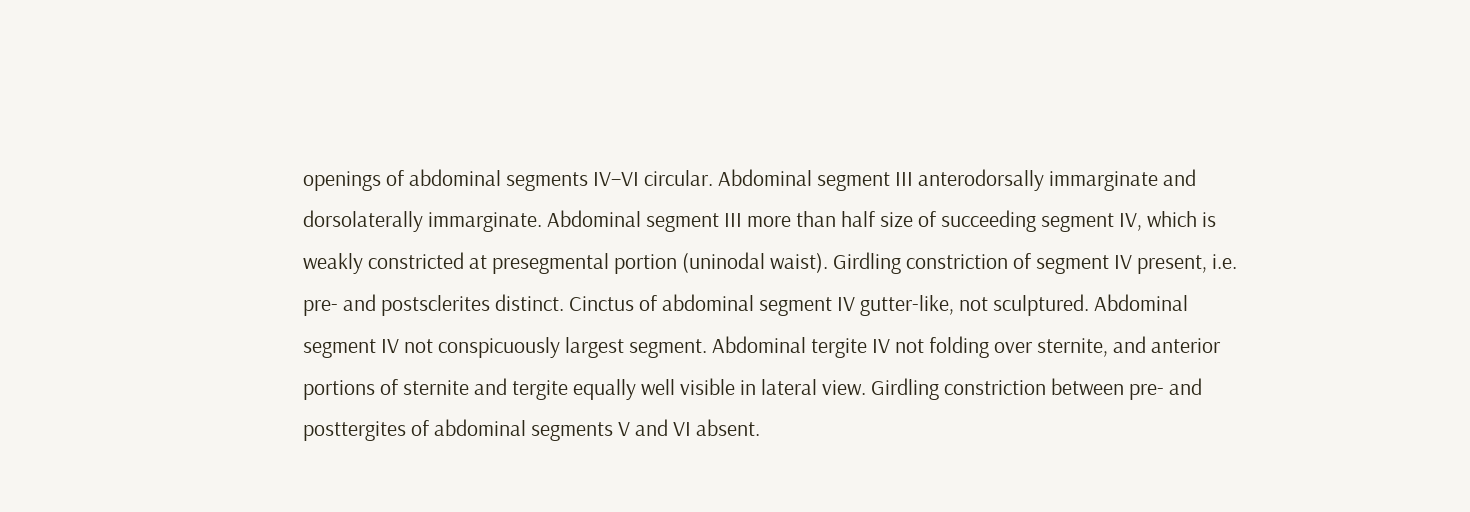openings of abdominal segments IV–VI circular. Abdominal segment III anterodorsally immarginate and dorsolaterally immarginate. Abdominal segment III more than half size of succeeding segment IV, which is weakly constricted at presegmental portion (uninodal waist). Girdling constriction of segment IV present, i.e. pre- and postsclerites distinct. Cinctus of abdominal segment IV gutter-like, not sculptured. Abdominal segment IV not conspicuously largest segment. Abdominal tergite IV not folding over sternite, and anterior portions of sternite and tergite equally well visible in lateral view. Girdling constriction between pre- and posttergites of abdominal segments V and VI absent.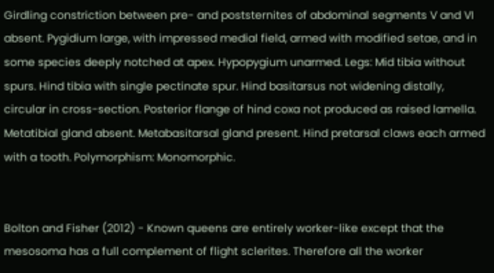Girdling constriction between pre- and poststernites of abdominal segments V and VI absent. Pygidium large, with impressed medial field, armed with modified setae, and in some species deeply notched at apex. Hypopygium unarmed. Legs: Mid tibia without spurs. Hind tibia with single pectinate spur. Hind basitarsus not widening distally, circular in cross-section. Posterior flange of hind coxa not produced as raised lamella. Metatibial gland absent. Metabasitarsal gland present. Hind pretarsal claws each armed with a tooth. Polymorphism: Monomorphic.


Bolton and Fisher (2012) - Known queens are entirely worker-like except that the mesosoma has a full complement of flight sclerites. Therefore all the worker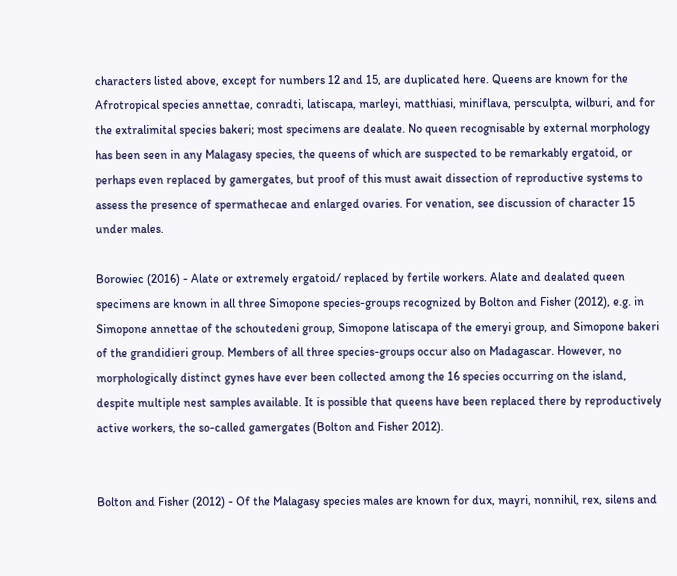characters listed above, except for numbers 12 and 15, are duplicated here. Queens are known for the Afrotropical species annettae, conradti, latiscapa, marleyi, matthiasi, miniflava, persculpta, wilburi, and for the extralimital species bakeri; most specimens are dealate. No queen recognisable by external morphology has been seen in any Malagasy species, the queens of which are suspected to be remarkably ergatoid, or perhaps even replaced by gamergates, but proof of this must await dissection of reproductive systems to assess the presence of spermathecae and enlarged ovaries. For venation, see discussion of character 15 under males.

Borowiec (2016) - Alate or extremely ergatoid/ replaced by fertile workers. Alate and dealated queen specimens are known in all three Simopone species-groups recognized by Bolton and Fisher (2012), e.g. in Simopone annettae of the schoutedeni group, Simopone latiscapa of the emeryi group, and Simopone bakeri of the grandidieri group. Members of all three species-groups occur also on Madagascar. However, no morphologically distinct gynes have ever been collected among the 16 species occurring on the island, despite multiple nest samples available. It is possible that queens have been replaced there by reproductively active workers, the so-called gamergates (Bolton and Fisher 2012).


Bolton and Fisher (2012) - Of the Malagasy species males are known for dux, mayri, nonnihil, rex, silens and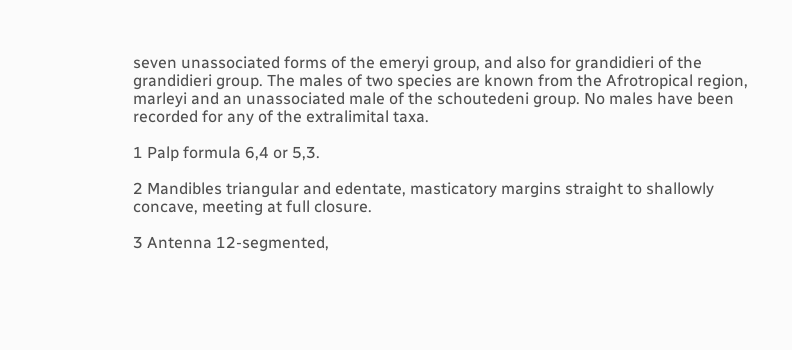seven unassociated forms of the emeryi group, and also for grandidieri of the grandidieri group. The males of two species are known from the Afrotropical region, marleyi and an unassociated male of the schoutedeni group. No males have been recorded for any of the extralimital taxa.

1 Palp formula 6,4 or 5,3.

2 Mandibles triangular and edentate, masticatory margins straight to shallowly concave, meeting at full closure.

3 Antenna 12-segmented,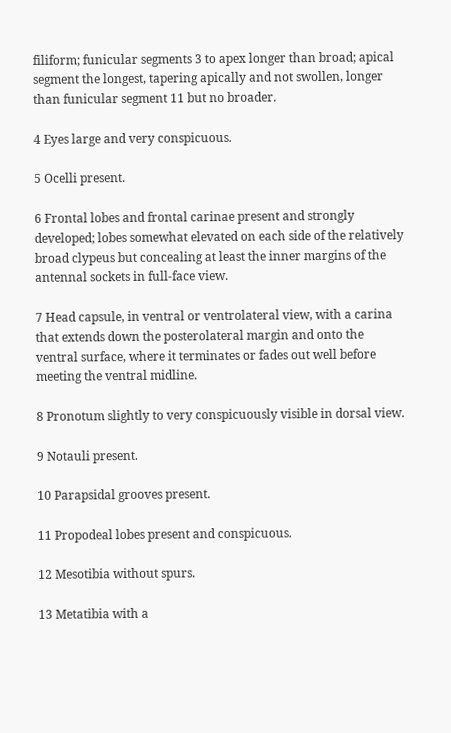filiform; funicular segments 3 to apex longer than broad; apical segment the longest, tapering apically and not swollen, longer than funicular segment 11 but no broader.

4 Eyes large and very conspicuous.

5 Ocelli present.

6 Frontal lobes and frontal carinae present and strongly developed; lobes somewhat elevated on each side of the relatively broad clypeus but concealing at least the inner margins of the antennal sockets in full-face view.

7 Head capsule, in ventral or ventrolateral view, with a carina that extends down the posterolateral margin and onto the ventral surface, where it terminates or fades out well before meeting the ventral midline.

8 Pronotum slightly to very conspicuously visible in dorsal view.

9 Notauli present.

10 Parapsidal grooves present.

11 Propodeal lobes present and conspicuous.

12 Mesotibia without spurs.

13 Metatibia with a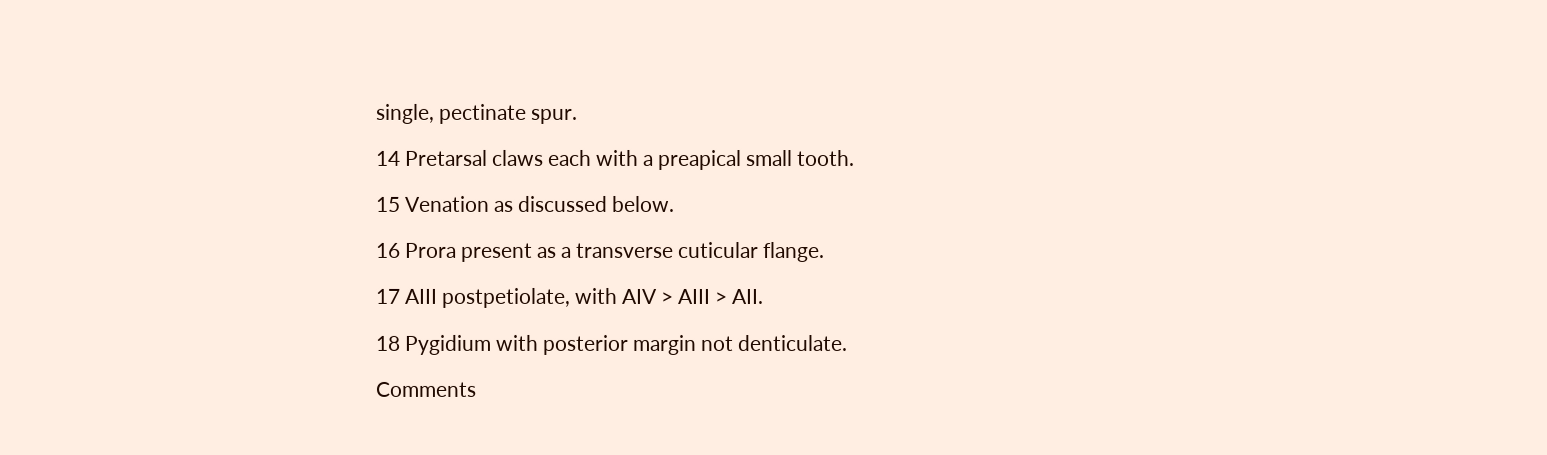single, pectinate spur.

14 Pretarsal claws each with a preapical small tooth.

15 Venation as discussed below.

16 Prora present as a transverse cuticular flange.

17 AIII postpetiolate, with AIV > AIII > AII.

18 Pygidium with posterior margin not denticulate.

Comments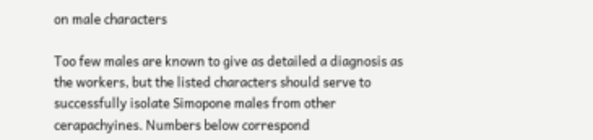on male characters

Too few males are known to give as detailed a diagnosis as the workers, but the listed characters should serve to successfully isolate Simopone males from other cerapachyines. Numbers below correspond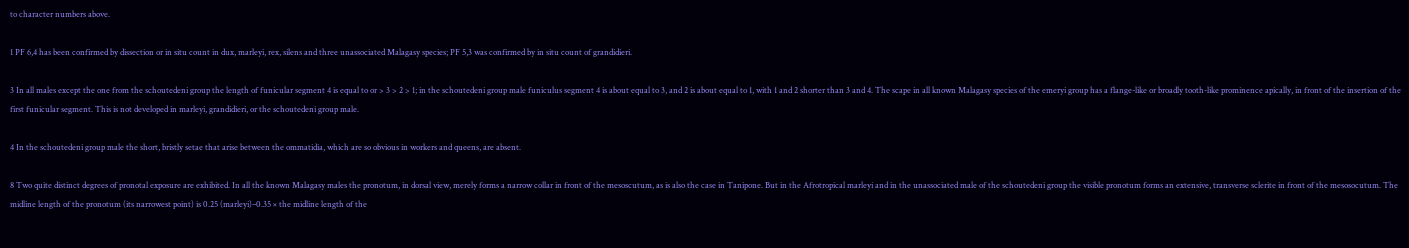to character numbers above.

1 PF 6,4 has been confirmed by dissection or in situ count in dux, marleyi, rex, silens and three unassociated Malagasy species; PF 5,3 was confirmed by in situ count of grandidieri.

3 In all males except the one from the schoutedeni group the length of funicular segment 4 is equal to or > 3 > 2 > 1; in the schoutedeni group male funiculus segment 4 is about equal to 3, and 2 is about equal to 1, with 1 and 2 shorter than 3 and 4. The scape in all known Malagasy species of the emeryi group has a flange-like or broadly tooth-like prominence apically, in front of the insertion of the first funicular segment. This is not developed in marleyi, grandidieri, or the schoutedeni group male.

4 In the schoutedeni group male the short, bristly setae that arise between the ommatidia, which are so obvious in workers and queens, are absent.

8 Two quite distinct degrees of pronotal exposure are exhibited. In all the known Malagasy males the pronotum, in dorsal view, merely forms a narrow collar in front of the mesoscutum, as is also the case in Tanipone. But in the Afrotropical marleyi and in the unassociated male of the schoutedeni group the visible pronotum forms an extensive, transverse sclerite in front of the mesosocutum. The midline length of the pronotum (its narrowest point) is 0.25 (marleyi)–0.35 × the midline length of the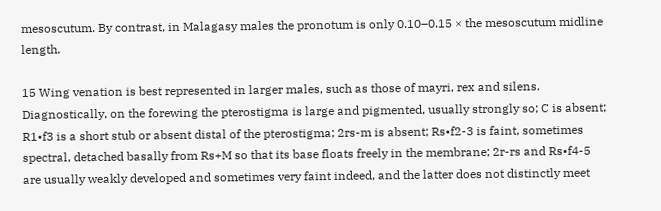mesoscutum. By contrast, in Malagasy males the pronotum is only 0.10–0.15 × the mesoscutum midline length.

15 Wing venation is best represented in larger males, such as those of mayri, rex and silens. Diagnostically, on the forewing the pterostigma is large and pigmented, usually strongly so; C is absent; R1•f3 is a short stub or absent distal of the pterostigma; 2rs-m is absent; Rs•f2-3 is faint, sometimes spectral, detached basally from Rs+M so that its base floats freely in the membrane; 2r-rs and Rs•f4-5 are usually weakly developed and sometimes very faint indeed, and the latter does not distinctly meet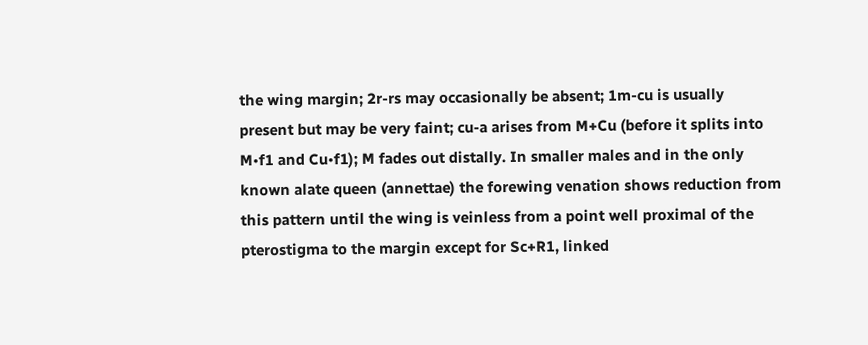the wing margin; 2r-rs may occasionally be absent; 1m-cu is usually present but may be very faint; cu-a arises from M+Cu (before it splits into M•f1 and Cu•f1); M fades out distally. In smaller males and in the only known alate queen (annettae) the forewing venation shows reduction from this pattern until the wing is veinless from a point well proximal of the pterostigma to the margin except for Sc+R1, linked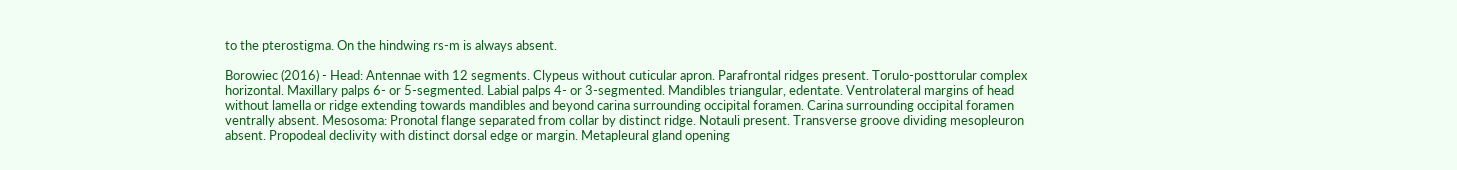to the pterostigma. On the hindwing rs-m is always absent.

Borowiec (2016) - Head: Antennae with 12 segments. Clypeus without cuticular apron. Parafrontal ridges present. Torulo-posttorular complex horizontal. Maxillary palps 6- or 5-segmented. Labial palps 4- or 3-segmented. Mandibles triangular, edentate. Ventrolateral margins of head without lamella or ridge extending towards mandibles and beyond carina surrounding occipital foramen. Carina surrounding occipital foramen ventrally absent. Mesosoma: Pronotal flange separated from collar by distinct ridge. Notauli present. Transverse groove dividing mesopleuron absent. Propodeal declivity with distinct dorsal edge or margin. Metapleural gland opening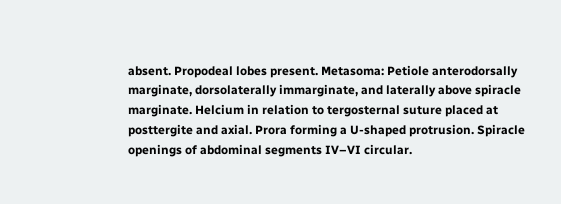absent. Propodeal lobes present. Metasoma: Petiole anterodorsally marginate, dorsolaterally immarginate, and laterally above spiracle marginate. Helcium in relation to tergosternal suture placed at posttergite and axial. Prora forming a U-shaped protrusion. Spiracle openings of abdominal segments IV–VI circular.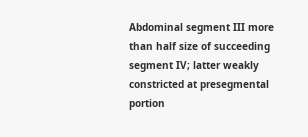Abdominal segment III more than half size of succeeding segment IV; latter weakly constricted at presegmental portion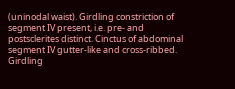(uninodal waist). Girdling constriction of segment IV present, i.e. pre- and postsclerites distinct. Cinctus of abdominal segment IV gutter-like and cross-ribbed. Girdling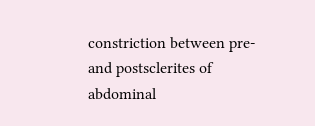constriction between pre- and postsclerites of abdominal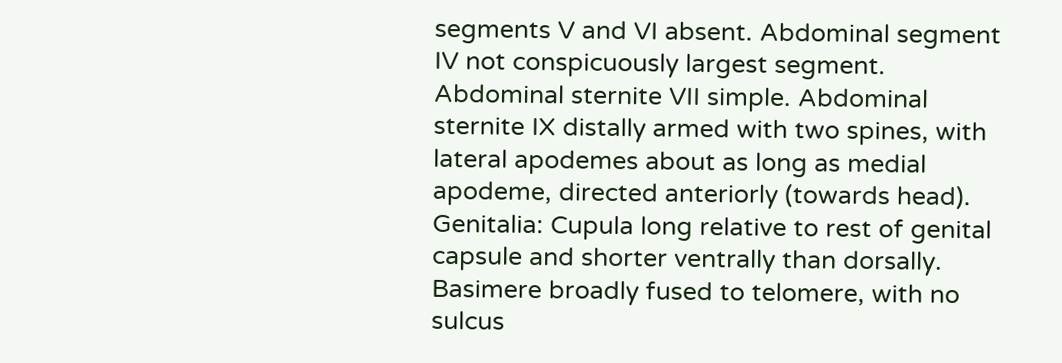segments V and VI absent. Abdominal segment IV not conspicuously largest segment. Abdominal sternite VII simple. Abdominal sternite IX distally armed with two spines, with lateral apodemes about as long as medial apodeme, directed anteriorly (towards head). Genitalia: Cupula long relative to rest of genital capsule and shorter ventrally than dorsally. Basimere broadly fused to telomere, with no sulcus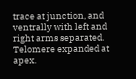trace at junction, and ventrally with left and right arms separated. Telomere expanded at apex.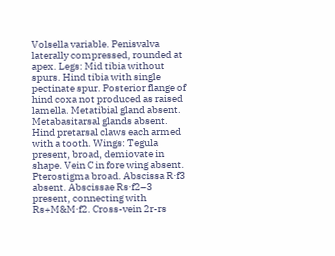Volsella variable. Penisvalva laterally compressed, rounded at apex. Legs: Mid tibia without spurs. Hind tibia with single pectinate spur. Posterior flange of hind coxa not produced as raised lamella. Metatibial gland absent. Metabasitarsal glands absent. Hind pretarsal claws each armed with a tooth. Wings: Tegula present, broad, demiovate in shape. Vein C in fore wing absent. Pterostigma broad. Abscissa R·f3 absent. Abscissae Rs·f2–3 present, connecting with Rs+M&M·f2. Cross-vein 2r-rs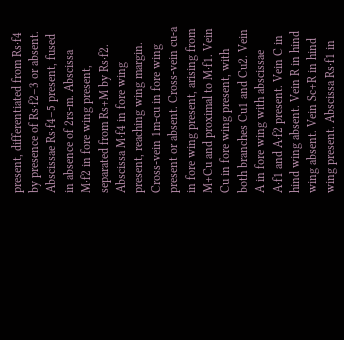present, differentiated from Rs·f4 by presence of Rs·f2–3 or absent. Abscissae Rs·f4–5 present, fused in absence of 2rs-m. Abscissa M·f2 in fore wing present, separated from Rs+M by Rs·f2. Abscissa M·f4 in fore wing present, reaching wing margin. Cross-vein 1m-cu in fore wing present or absent. Cross-vein cu-a in fore wing present, arising from M+Cu and proximal to M·f1. Vein Cu in fore wing present, with both branches Cu1 and Cu2. Vein A in fore wing with abscissae A·f1 and A·f2 present. Vein C in hind wing absent. Vein R in hind wing absent. Vein Sc+R in hind wing present. Abscissa Rs·f1 in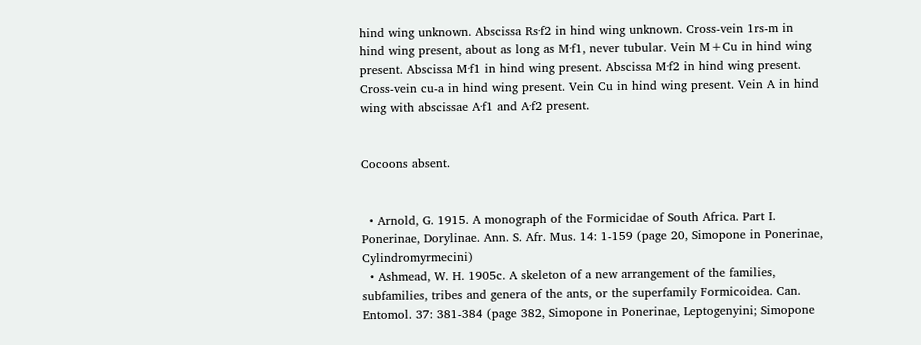hind wing unknown. Abscissa Rs·f2 in hind wing unknown. Cross-vein 1rs-m in hind wing present, about as long as M·f1, never tubular. Vein M+Cu in hind wing present. Abscissa M·f1 in hind wing present. Abscissa M·f2 in hind wing present. Cross-vein cu-a in hind wing present. Vein Cu in hind wing present. Vein A in hind wing with abscissae A·f1 and A·f2 present.


Cocoons absent.


  • Arnold, G. 1915. A monograph of the Formicidae of South Africa. Part I. Ponerinae, Dorylinae. Ann. S. Afr. Mus. 14: 1-159 (page 20, Simopone in Ponerinae, Cylindromyrmecini)
  • Ashmead, W. H. 1905c. A skeleton of a new arrangement of the families, subfamilies, tribes and genera of the ants, or the superfamily Formicoidea. Can. Entomol. 37: 381-384 (page 382, Simopone in Ponerinae, Leptogenyini; Simopone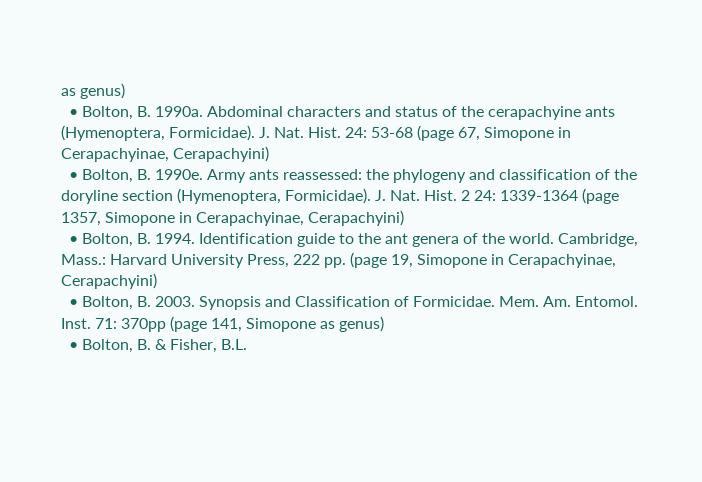as genus)
  • Bolton, B. 1990a. Abdominal characters and status of the cerapachyine ants (Hymenoptera, Formicidae). J. Nat. Hist. 24: 53-68 (page 67, Simopone in Cerapachyinae, Cerapachyini)
  • Bolton, B. 1990e. Army ants reassessed: the phylogeny and classification of the doryline section (Hymenoptera, Formicidae). J. Nat. Hist. 2 24: 1339-1364 (page 1357, Simopone in Cerapachyinae, Cerapachyini)
  • Bolton, B. 1994. Identification guide to the ant genera of the world. Cambridge, Mass.: Harvard University Press, 222 pp. (page 19, Simopone in Cerapachyinae, Cerapachyini)
  • Bolton, B. 2003. Synopsis and Classification of Formicidae. Mem. Am. Entomol. Inst. 71: 370pp (page 141, Simopone as genus)
  • Bolton, B. & Fisher, B.L.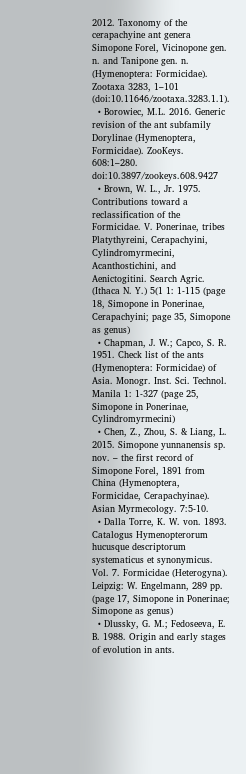2012. Taxonomy of the cerapachyine ant genera Simopone Forel, Vicinopone gen. n. and Tanipone gen. n. (Hymenoptera: Formicidae). Zootaxa 3283, 1–101 (doi:10.11646/zootaxa.3283.1.1).
  • Borowiec, M.L. 2016. Generic revision of the ant subfamily Dorylinae (Hymenoptera, Formicidae). ZooKeys. 608:1–280. doi:10.3897/zookeys.608.9427
  • Brown, W. L., Jr. 1975. Contributions toward a reclassification of the Formicidae. V. Ponerinae, tribes Platythyreini, Cerapachyini, Cylindromyrmecini, Acanthostichini, and Aenictogitini. Search Agric. (Ithaca N. Y.) 5(1 1: 1-115 (page 18, Simopone in Ponerinae, Cerapachyini; page 35, Simopone as genus)
  • Chapman, J. W.; Capco, S. R. 1951. Check list of the ants (Hymenoptera: Formicidae) of Asia. Monogr. Inst. Sci. Technol. Manila 1: 1-327 (page 25, Simopone in Ponerinae, Cylindromyrmecini)
  • Chen, Z., Zhou, S. & Liang, L. 2015. Simopone yunnanensis sp. nov. – the first record of Simopone Forel, 1891 from China (Hymenoptera, Formicidae, Cerapachyinae). Asian Myrmecology. 7:5-10.
  • Dalla Torre, K. W. von. 1893. Catalogus Hymenopterorum hucusque descriptorum systematicus et synonymicus. Vol. 7. Formicidae (Heterogyna). Leipzig: W. Engelmann, 289 pp. (page 17, Simopone in Ponerinae; Simopone as genus)
  • Dlussky, G. M.; Fedoseeva, E. B. 1988. Origin and early stages of evolution in ants.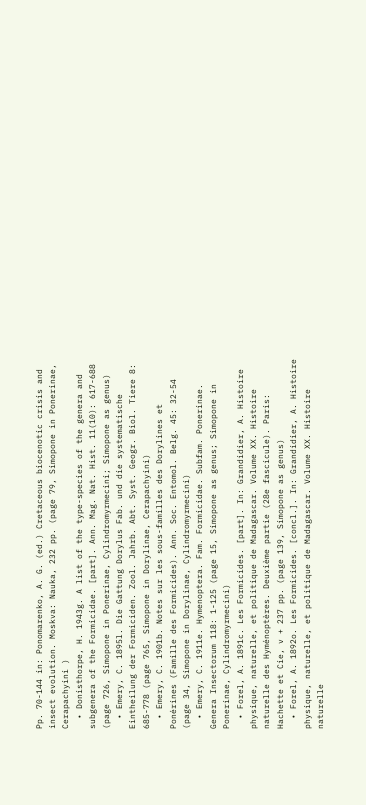Pp. 70-144 in: Ponomarenko, A. G. (ed.) Cretaceous biocenotic crisis and insect evolution. Moskva: Nauka, 232 pp. (page 79, Simopone in Ponerinae, Cerapachyini )
  • Donisthorpe, H. 1943g. A list of the type-species of the genera and subgenera of the Formicidae. [part]. Ann. Mag. Nat. Hist. 11(10): 617-688 (page 726, Simopone in Ponerinae, Cylindromyrmecini; Simopone as genus)
  • Emery, C. 1895l. Die Gattung Dorylus Fab. und die systematische Eintheilung der Formiciden. Zool. Jahrb. Abt. Syst. Geogr. Biol. Tiere 8: 685-778 (page 765, Simopone in Dorylinae, Cerapachyini)
  • Emery, C. 1901b. Notes sur les sous-familles des Dorylines et Ponérines (Famille des Formicides). Ann. Soc. Entomol. Belg. 45: 32-54 (page 34, Simopone in Dorylinae, Cylindromyrmecini)
  • Emery, C. 1911e. Hymenoptera. Fam. Formicidae. Subfam. Ponerinae. Genera Insectorum 118: 1-125 (page 15, Simopone as genus; Simopone in Ponerinae, Cylindromyrmecini)
  • Forel, A. 1891c. Les Formicides. [part]. In: Grandidier, A. Histoire physique, naturelle, et politique de Madagascar. Volume XX. Histoire naturelle des Hyménoptères. Deuxième partie (28e fascicule). Paris: Hachette et Cie, v + 237 pp. (page 139, Simopone as genus)
  • Forel, A. 1892o. Les Formicides. [concl.]. In: Grandidier, A. Histoire physique, naturelle, et politique de Madagascar. Volume XX. Histoire naturelle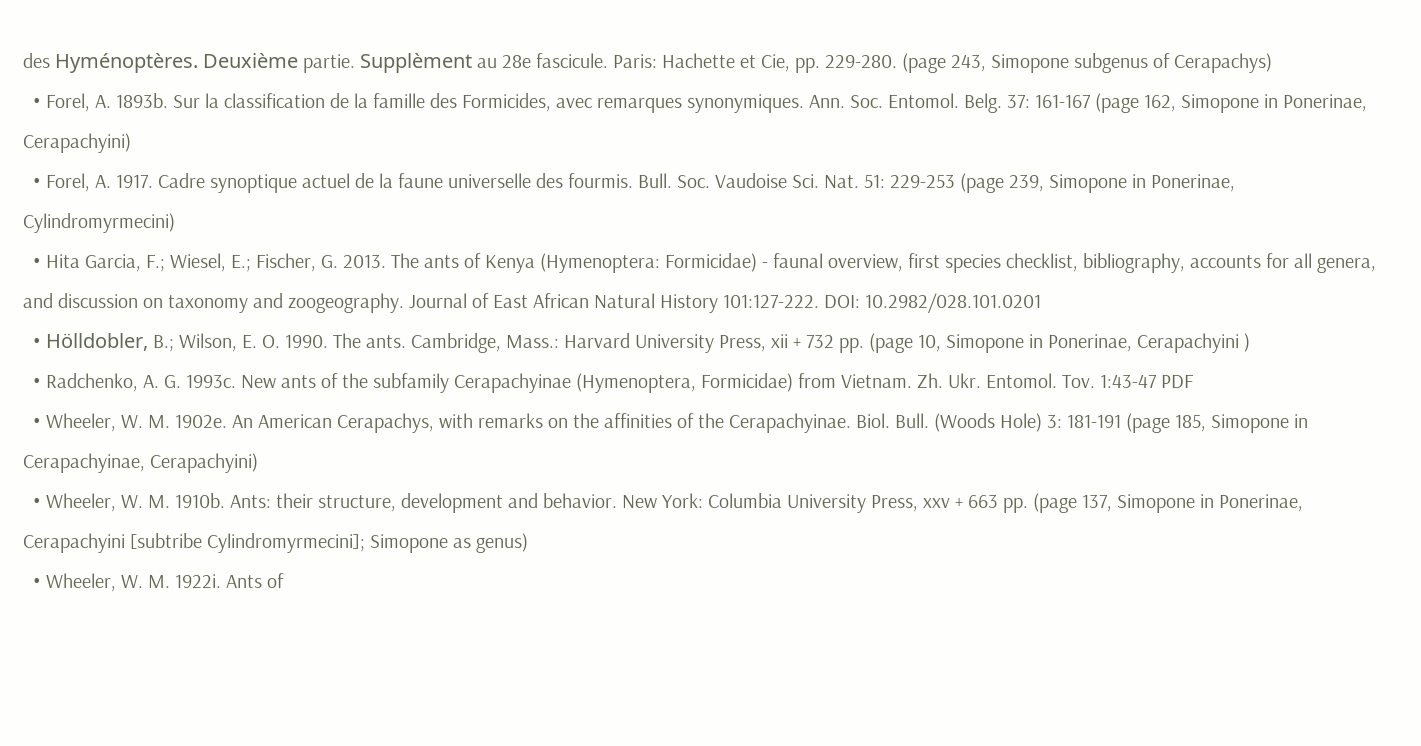des Hyménoptères. Deuxième partie. Supplèment au 28e fascicule. Paris: Hachette et Cie, pp. 229-280. (page 243, Simopone subgenus of Cerapachys)
  • Forel, A. 1893b. Sur la classification de la famille des Formicides, avec remarques synonymiques. Ann. Soc. Entomol. Belg. 37: 161-167 (page 162, Simopone in Ponerinae, Cerapachyini)
  • Forel, A. 1917. Cadre synoptique actuel de la faune universelle des fourmis. Bull. Soc. Vaudoise Sci. Nat. 51: 229-253 (page 239, Simopone in Ponerinae, Cylindromyrmecini)
  • Hita Garcia, F.; Wiesel, E.; Fischer, G. 2013. The ants of Kenya (Hymenoptera: Formicidae) - faunal overview, first species checklist, bibliography, accounts for all genera, and discussion on taxonomy and zoogeography. Journal of East African Natural History 101:127-222. DOI: 10.2982/028.101.0201
  • Hölldobler, B.; Wilson, E. O. 1990. The ants. Cambridge, Mass.: Harvard University Press, xii + 732 pp. (page 10, Simopone in Ponerinae, Cerapachyini )
  • Radchenko, A. G. 1993c. New ants of the subfamily Cerapachyinae (Hymenoptera, Formicidae) from Vietnam. Zh. Ukr. Entomol. Tov. 1:43-47 PDF
  • Wheeler, W. M. 1902e. An American Cerapachys, with remarks on the affinities of the Cerapachyinae. Biol. Bull. (Woods Hole) 3: 181-191 (page 185, Simopone in Cerapachyinae, Cerapachyini)
  • Wheeler, W. M. 1910b. Ants: their structure, development and behavior. New York: Columbia University Press, xxv + 663 pp. (page 137, Simopone in Ponerinae, Cerapachyini [subtribe Cylindromyrmecini]; Simopone as genus)
  • Wheeler, W. M. 1922i. Ants of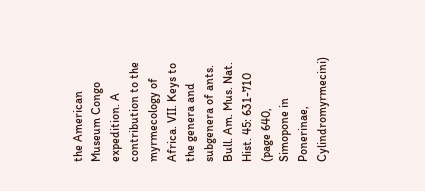the American Museum Congo expedition. A contribution to the myrmecology of Africa. VII. Keys to the genera and subgenera of ants. Bull. Am. Mus. Nat. Hist. 45: 631-710 (page 640, Simopone in Ponerinae, Cylindromyrmecini)